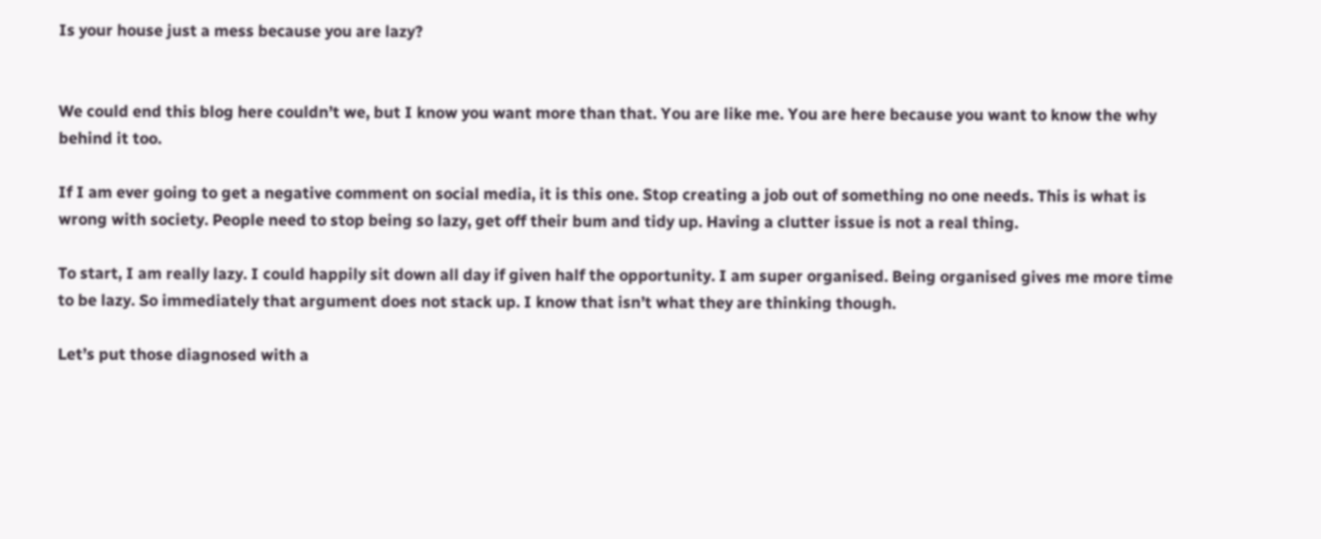Is your house just a mess because you are lazy?


We could end this blog here couldn’t we, but I know you want more than that. You are like me. You are here because you want to know the why behind it too.

If I am ever going to get a negative comment on social media, it is this one. Stop creating a job out of something no one needs. This is what is wrong with society. People need to stop being so lazy, get off their bum and tidy up. Having a clutter issue is not a real thing.

To start, I am really lazy. I could happily sit down all day if given half the opportunity. I am super organised. Being organised gives me more time to be lazy. So immediately that argument does not stack up. I know that isn’t what they are thinking though.

Let’s put those diagnosed with a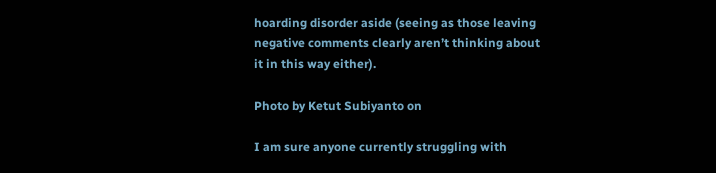hoarding disorder aside (seeing as those leaving negative comments clearly aren’t thinking about it in this way either).

Photo by Ketut Subiyanto on

I am sure anyone currently struggling with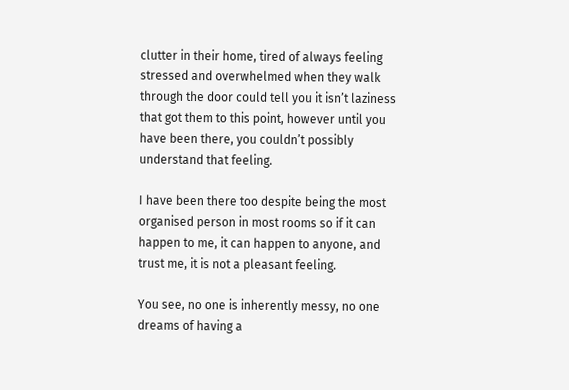clutter in their home, tired of always feeling stressed and overwhelmed when they walk through the door could tell you it isn’t laziness that got them to this point, however until you have been there, you couldn’t possibly understand that feeling.

I have been there too despite being the most organised person in most rooms so if it can happen to me, it can happen to anyone, and trust me, it is not a pleasant feeling.

You see, no one is inherently messy, no one dreams of having a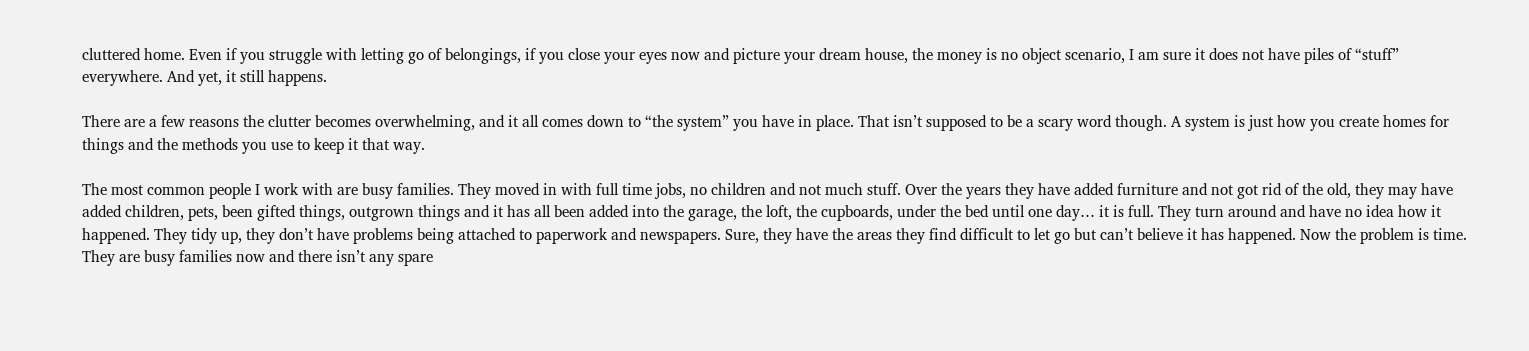cluttered home. Even if you struggle with letting go of belongings, if you close your eyes now and picture your dream house, the money is no object scenario, I am sure it does not have piles of “stuff” everywhere. And yet, it still happens.

There are a few reasons the clutter becomes overwhelming, and it all comes down to “the system” you have in place. That isn’t supposed to be a scary word though. A system is just how you create homes for things and the methods you use to keep it that way.

The most common people I work with are busy families. They moved in with full time jobs, no children and not much stuff. Over the years they have added furniture and not got rid of the old, they may have added children, pets, been gifted things, outgrown things and it has all been added into the garage, the loft, the cupboards, under the bed until one day… it is full. They turn around and have no idea how it happened. They tidy up, they don’t have problems being attached to paperwork and newspapers. Sure, they have the areas they find difficult to let go but can’t believe it has happened. Now the problem is time. They are busy families now and there isn’t any spare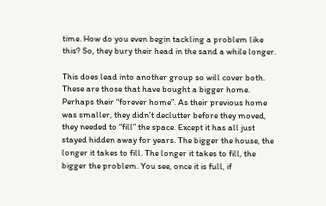time. How do you even begin tackling a problem like this? So, they bury their head in the sand a while longer.

This does lead into another group so will cover both. These are those that have bought a bigger home. Perhaps their “forever home”. As their previous home was smaller, they didn’t declutter before they moved, they needed to “fill” the space. Except it has all just stayed hidden away for years. The bigger the house, the longer it takes to fill. The longer it takes to fill, the bigger the problem. You see, once it is full, if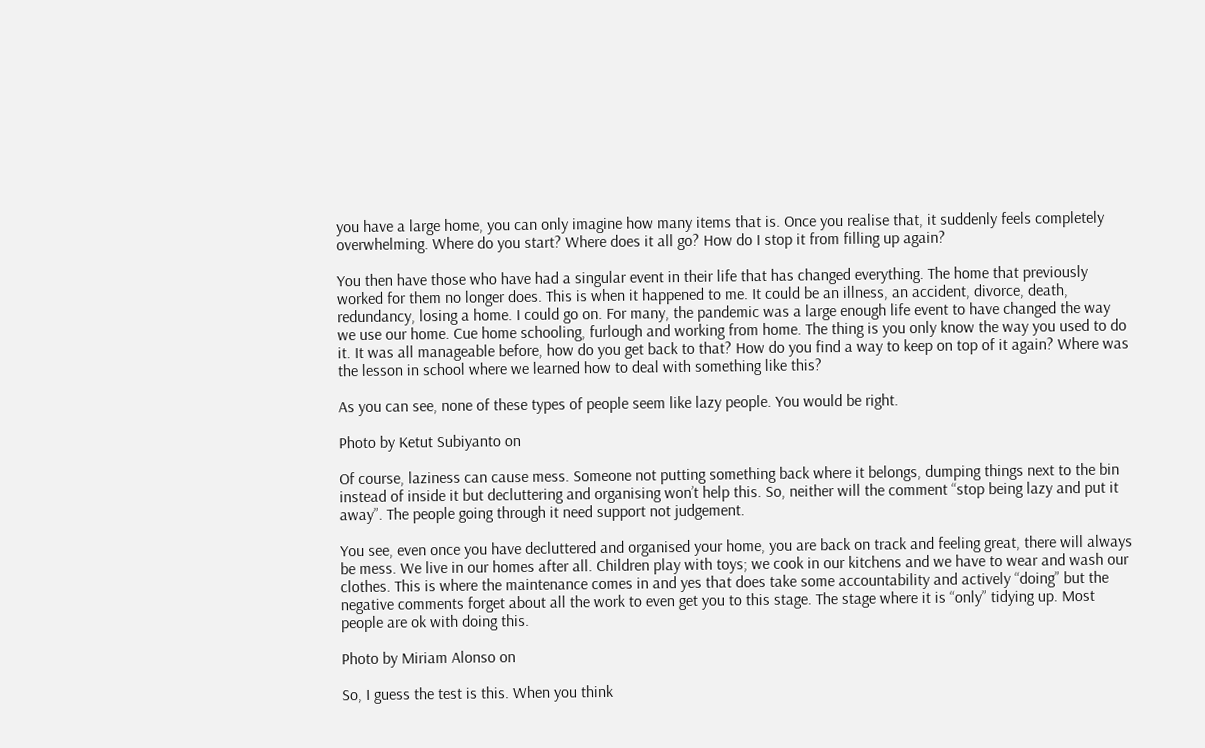you have a large home, you can only imagine how many items that is. Once you realise that, it suddenly feels completely overwhelming. Where do you start? Where does it all go? How do I stop it from filling up again?

You then have those who have had a singular event in their life that has changed everything. The home that previously worked for them no longer does. This is when it happened to me. It could be an illness, an accident, divorce, death, redundancy, losing a home. I could go on. For many, the pandemic was a large enough life event to have changed the way we use our home. Cue home schooling, furlough and working from home. The thing is you only know the way you used to do it. It was all manageable before, how do you get back to that? How do you find a way to keep on top of it again? Where was the lesson in school where we learned how to deal with something like this?

As you can see, none of these types of people seem like lazy people. You would be right.

Photo by Ketut Subiyanto on

Of course, laziness can cause mess. Someone not putting something back where it belongs, dumping things next to the bin instead of inside it but decluttering and organising won’t help this. So, neither will the comment “stop being lazy and put it away”. The people going through it need support not judgement.

You see, even once you have decluttered and organised your home, you are back on track and feeling great, there will always be mess. We live in our homes after all. Children play with toys; we cook in our kitchens and we have to wear and wash our clothes. This is where the maintenance comes in and yes that does take some accountability and actively “doing” but the negative comments forget about all the work to even get you to this stage. The stage where it is “only” tidying up. Most people are ok with doing this.

Photo by Miriam Alonso on

So, I guess the test is this. When you think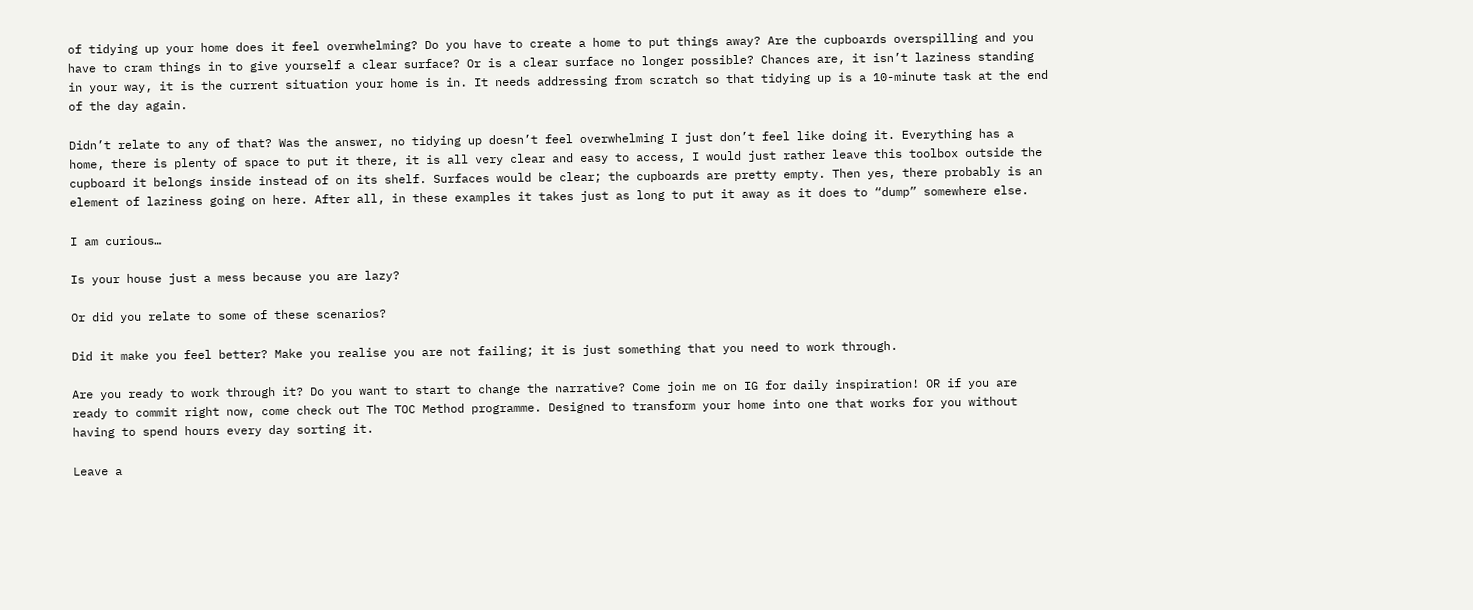of tidying up your home does it feel overwhelming? Do you have to create a home to put things away? Are the cupboards overspilling and you have to cram things in to give yourself a clear surface? Or is a clear surface no longer possible? Chances are, it isn’t laziness standing in your way, it is the current situation your home is in. It needs addressing from scratch so that tidying up is a 10-minute task at the end of the day again.

Didn’t relate to any of that? Was the answer, no tidying up doesn’t feel overwhelming I just don’t feel like doing it. Everything has a home, there is plenty of space to put it there, it is all very clear and easy to access, I would just rather leave this toolbox outside the cupboard it belongs inside instead of on its shelf. Surfaces would be clear; the cupboards are pretty empty. Then yes, there probably is an element of laziness going on here. After all, in these examples it takes just as long to put it away as it does to “dump” somewhere else.

I am curious…

Is your house just a mess because you are lazy?

Or did you relate to some of these scenarios?

Did it make you feel better? Make you realise you are not failing; it is just something that you need to work through.

Are you ready to work through it? Do you want to start to change the narrative? Come join me on IG for daily inspiration! OR if you are ready to commit right now, come check out The TOC Method programme. Designed to transform your home into one that works for you without having to spend hours every day sorting it.

Leave a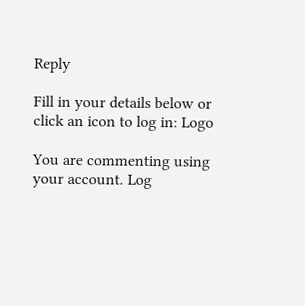Reply

Fill in your details below or click an icon to log in: Logo

You are commenting using your account. Log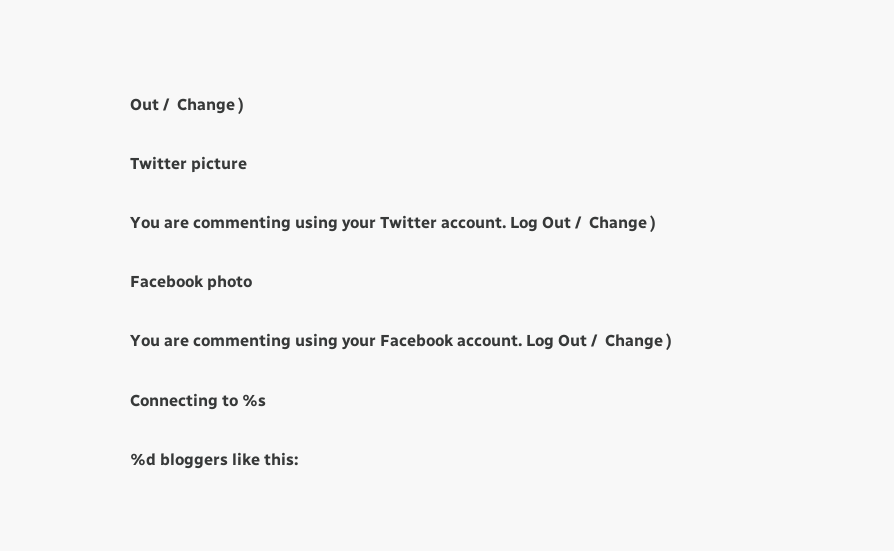Out /  Change )

Twitter picture

You are commenting using your Twitter account. Log Out /  Change )

Facebook photo

You are commenting using your Facebook account. Log Out /  Change )

Connecting to %s

%d bloggers like this: